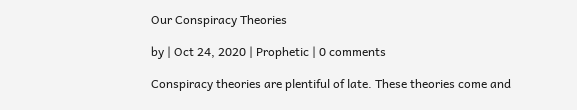Our Conspiracy Theories

by | Oct 24, 2020 | Prophetic | 0 comments

Conspiracy theories are plentiful of late. These theories come and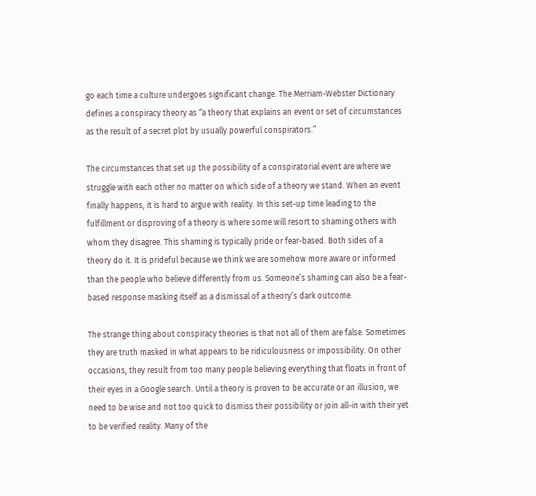go each time a culture undergoes significant change. The Merriam-Webster Dictionary defines a conspiracy theory as “a theory that explains an event or set of circumstances as the result of a secret plot by usually powerful conspirators.”

The circumstances that set up the possibility of a conspiratorial event are where we struggle with each other no matter on which side of a theory we stand. When an event finally happens, it is hard to argue with reality. In this set-up time leading to the fulfillment or disproving of a theory is where some will resort to shaming others with whom they disagree. This shaming is typically pride or fear-based. Both sides of a theory do it. It is prideful because we think we are somehow more aware or informed than the people who believe differently from us. Someone’s shaming can also be a fear-based response masking itself as a dismissal of a theory’s dark outcome.

The strange thing about conspiracy theories is that not all of them are false. Sometimes they are truth masked in what appears to be ridiculousness or impossibility. On other occasions, they result from too many people believing everything that floats in front of their eyes in a Google search. Until a theory is proven to be accurate or an illusion, we need to be wise and not too quick to dismiss their possibility or join all-in with their yet to be verified reality. Many of the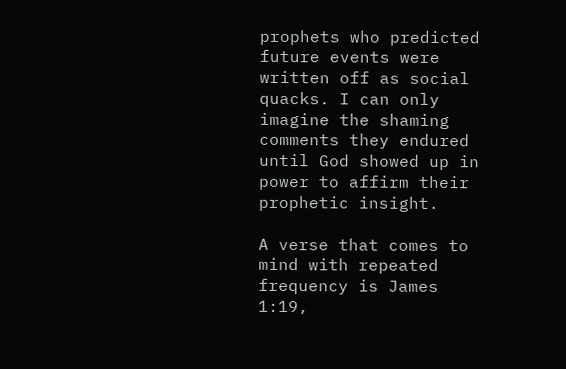prophets who predicted future events were written off as social quacks. I can only imagine the shaming comments they endured until God showed up in power to affirm their prophetic insight.

A verse that comes to mind with repeated frequency is James 1:19,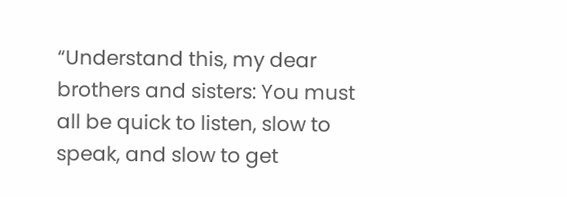“Understand this, my dear brothers and sisters: You must all be quick to listen, slow to speak, and slow to get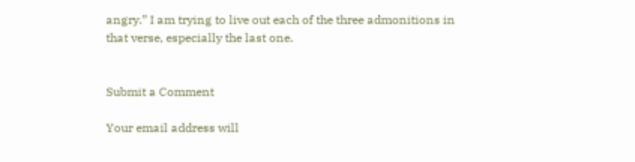angry.” I am trying to live out each of the three admonitions in that verse, especially the last one.


Submit a Comment

Your email address will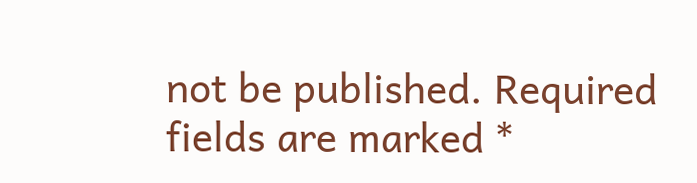not be published. Required fields are marked *